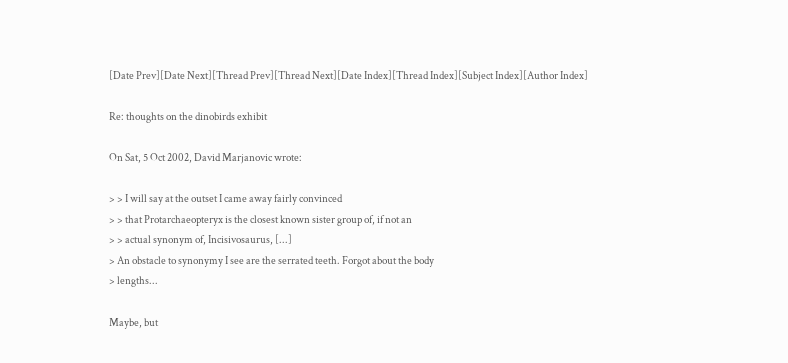[Date Prev][Date Next][Thread Prev][Thread Next][Date Index][Thread Index][Subject Index][Author Index]

Re: thoughts on the dinobirds exhibit

On Sat, 5 Oct 2002, David Marjanovic wrote:

> > I will say at the outset I came away fairly convinced
> > that Protarchaeopteryx is the closest known sister group of, if not an
> > actual synonym of, Incisivosaurus, [...]
> An obstacle to synonymy I see are the serrated teeth. Forgot about the body
> lengths...

Maybe, but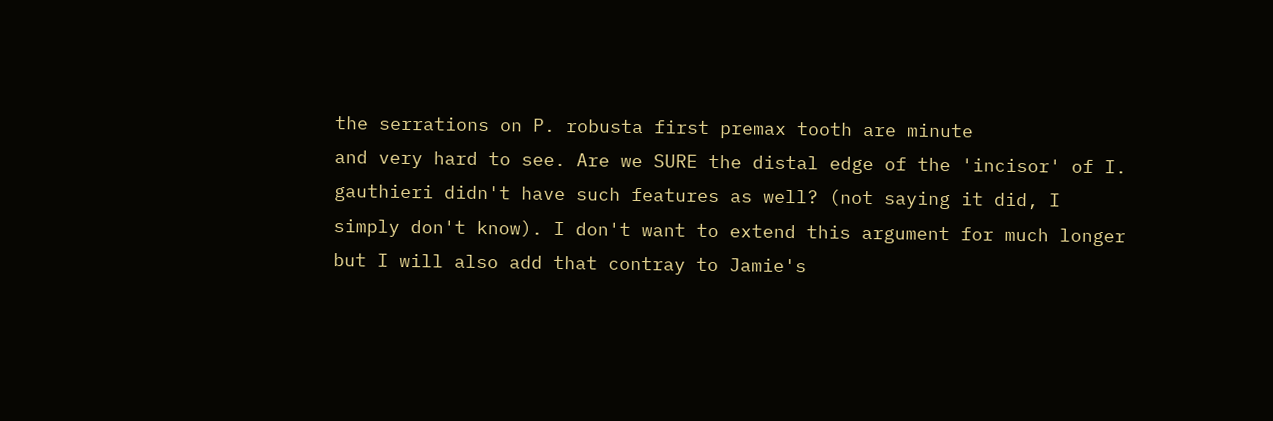the serrations on P. robusta first premax tooth are minute
and very hard to see. Are we SURE the distal edge of the 'incisor' of I.
gauthieri didn't have such features as well? (not saying it did, I
simply don't know). I don't want to extend this argument for much longer
but I will also add that contray to Jamie's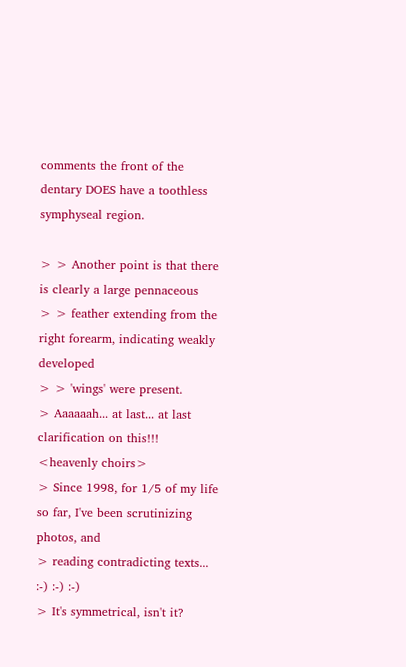comments the front of the
dentary DOES have a toothless symphyseal region.

> > Another point is that there is clearly a large pennaceous
> > feather extending from the right forearm, indicating weakly developed
> > 'wings' were present.
> Aaaaaah... at last... at last clarification on this!!! <heavenly choirs>
> Since 1998, for 1/5 of my life so far, I've been scrutinizing photos, and
> reading contradicting texts... :-) :-) :-)
> It's symmetrical, isn't it?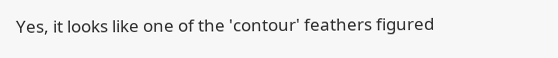Yes, it looks like one of the 'contour' feathers figured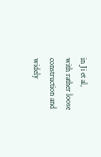in Ji et al,
with rather loose construction and widely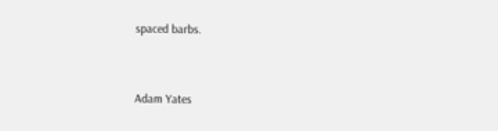spaced barbs.


Adam Yates